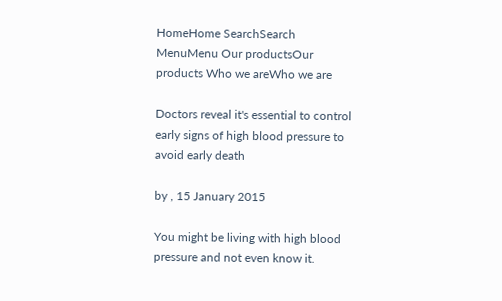HomeHome SearchSearch MenuMenu Our productsOur products Who we areWho we are

Doctors reveal it's essential to control early signs of high blood pressure to avoid early death

by , 15 January 2015

You might be living with high blood pressure and not even know it.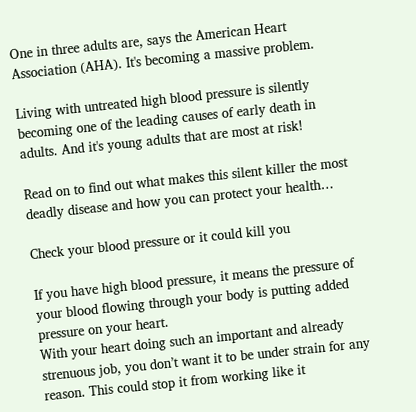One in three adults are, says the American Heart Association (AHA). It's becoming a massive problem.

Living with untreated high blood pressure is silently becoming one of the leading causes of early death in adults. And it's young adults that are most at risk!

Read on to find out what makes this silent killer the most deadly disease and how you can protect your health…

Check your blood pressure or it could kill you

If you have high blood pressure, it means the pressure of your blood flowing through your body is putting added pressure on your heart.
With your heart doing such an important and already strenuous job, you don’t want it to be under strain for any reason. This could stop it from working like it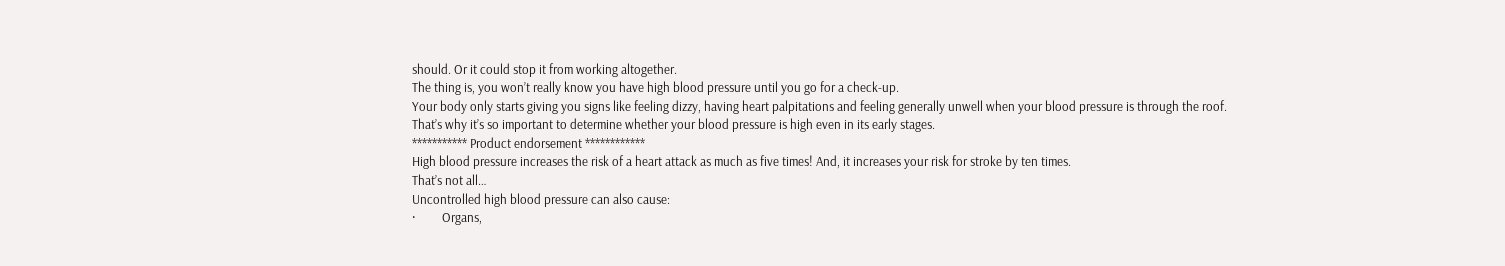should. Or it could stop it from working altogether.
The thing is, you won’t really know you have high blood pressure until you go for a check-up.
Your body only starts giving you signs like feeling dizzy, having heart palpitations and feeling generally unwell when your blood pressure is through the roof.
That’s why it’s so important to determine whether your blood pressure is high even in its early stages.
*********** Product endorsement ************
High blood pressure increases the risk of a heart attack as much as five times! And, it increases your risk for stroke by ten times.
That’s not all…
Uncontrolled high blood pressure can also cause:
·         Organs,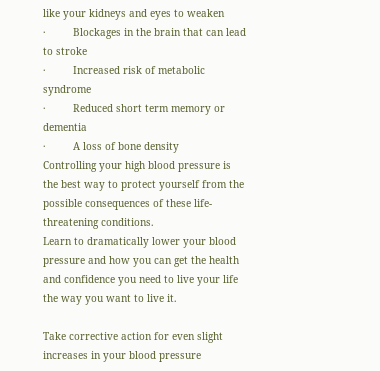like your kidneys and eyes to weaken
·         Blockages in the brain that can lead to stroke
·         Increased risk of metabolic syndrome
·         Reduced short term memory or dementia
·         A loss of bone density
Controlling your high blood pressure is the best way to protect yourself from the possible consequences of these life-threatening conditions.
Learn to dramatically lower your blood pressure and how you can get the health and confidence you need to live your life the way you want to live it.

Take corrective action for even slight increases in your blood pressure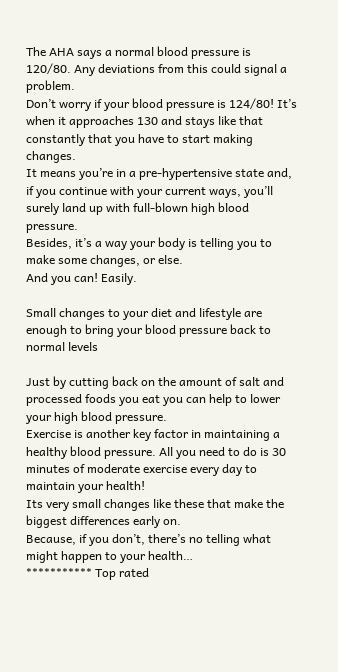The AHA says a normal blood pressure is 120/80. Any deviations from this could signal a problem.
Don’t worry if your blood pressure is 124/80! It’s when it approaches 130 and stays like that constantly that you have to start making changes.
It means you’re in a pre-hypertensive state and, if you continue with your current ways, you’ll surely land up with full-blown high blood pressure.
Besides, it’s a way your body is telling you to make some changes, or else.
And you can! Easily.

Small changes to your diet and lifestyle are enough to bring your blood pressure back to normal levels

Just by cutting back on the amount of salt and processed foods you eat you can help to lower your high blood pressure.
Exercise is another key factor in maintaining a healthy blood pressure. All you need to do is 30 minutes of moderate exercise every day to maintain your health!
Its very small changes like these that make the biggest differences early on.
Because, if you don’t, there’s no telling what might happen to your health…
*********** Top rated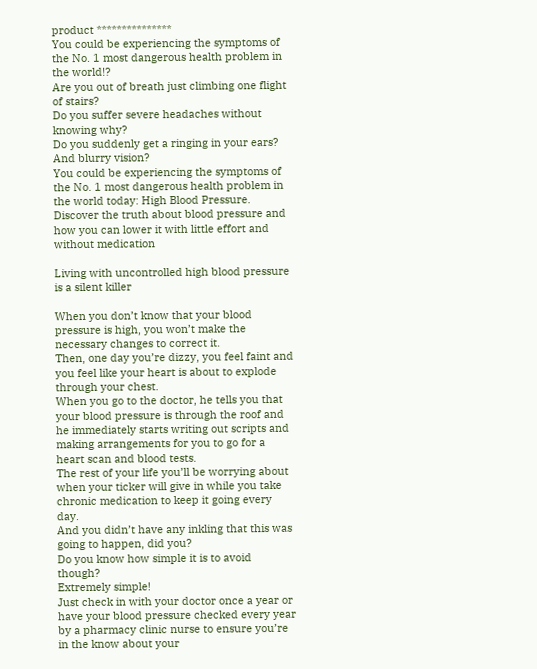product ***************
You could be experiencing the symptoms of the No. 1 most dangerous health problem in the world!?
Are you out of breath just climbing one flight of stairs?
Do you suffer severe headaches without knowing why?
Do you suddenly get a ringing in your ears?  And blurry vision?
You could be experiencing the symptoms of the No. 1 most dangerous health problem in the world today: High Blood Pressure.
Discover the truth about blood pressure and how you can lower it with little effort and without medication

Living with uncontrolled high blood pressure is a silent killer

When you don’t know that your blood pressure is high, you won’t make the necessary changes to correct it.
Then, one day you’re dizzy, you feel faint and you feel like your heart is about to explode through your chest.
When you go to the doctor, he tells you that your blood pressure is through the roof and he immediately starts writing out scripts and making arrangements for you to go for a heart scan and blood tests.
The rest of your life you’ll be worrying about when your ticker will give in while you take chronic medication to keep it going every day.
And you didn’t have any inkling that this was going to happen, did you?
Do you know how simple it is to avoid though?
Extremely simple!
Just check in with your doctor once a year or have your blood pressure checked every year by a pharmacy clinic nurse to ensure you’re in the know about your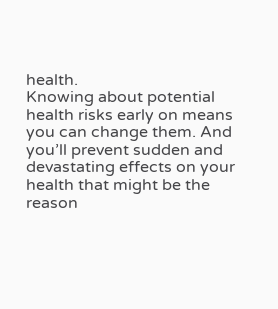health.
Knowing about potential health risks early on means you can change them. And you’ll prevent sudden and devastating effects on your health that might be the reason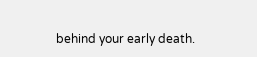behind your early death.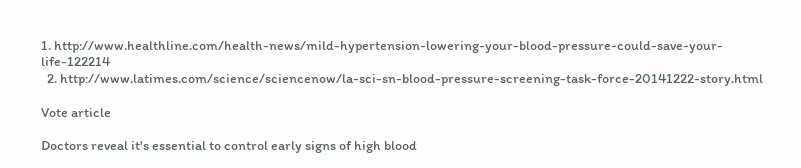1. http://www.healthline.com/health-news/mild-hypertension-lowering-your-blood-pressure-could-save-your-life-122214
  2. http://www.latimes.com/science/sciencenow/la-sci-sn-blood-pressure-screening-task-force-20141222-story.html

Vote article

Doctors reveal it's essential to control early signs of high blood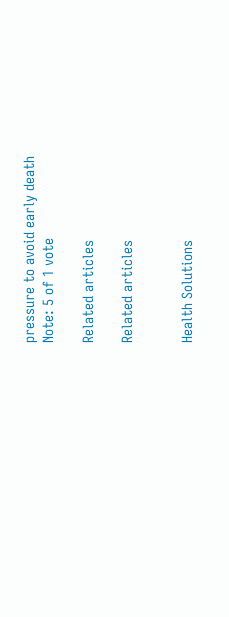pressure to avoid early death
Note: 5 of 1 vote

Related articles

Related articles


Health Solutions